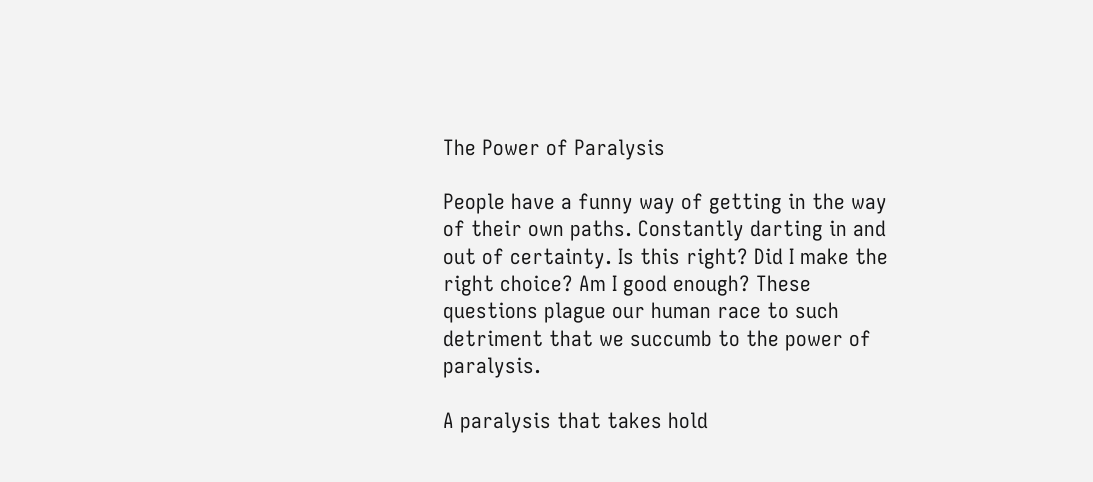The Power of Paralysis

People have a funny way of getting in the way of their own paths. Constantly darting in and out of certainty. Is this right? Did I make the right choice? Am I good enough? These questions plague our human race to such detriment that we succumb to the power of paralysis.

A paralysis that takes hold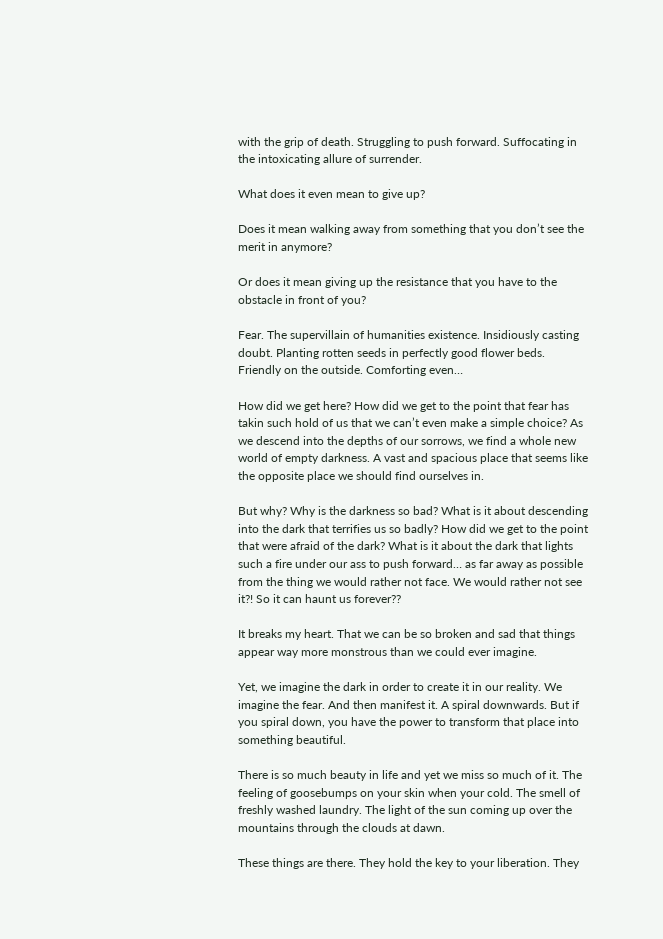with the grip of death. Struggling to push forward. Suffocating in the intoxicating allure of surrender.

What does it even mean to give up?

Does it mean walking away from something that you don’t see the merit in anymore?

Or does it mean giving up the resistance that you have to the obstacle in front of you?

Fear. The supervillain of humanities existence. Insidiously casting doubt. Planting rotten seeds in perfectly good flower beds. Friendly on the outside. Comforting even…

How did we get here? How did we get to the point that fear has takin such hold of us that we can’t even make a simple choice? As we descend into the depths of our sorrows, we find a whole new world of empty darkness. A vast and spacious place that seems like the opposite place we should find ourselves in.

But why? Why is the darkness so bad? What is it about descending into the dark that terrifies us so badly? How did we get to the point that were afraid of the dark? What is it about the dark that lights such a fire under our ass to push forward… as far away as possible from the thing we would rather not face. We would rather not see it?! So it can haunt us forever??

It breaks my heart. That we can be so broken and sad that things appear way more monstrous than we could ever imagine.

Yet, we imagine the dark in order to create it in our reality. We imagine the fear. And then manifest it. A spiral downwards. But if you spiral down, you have the power to transform that place into something beautiful.

There is so much beauty in life and yet we miss so much of it. The feeling of goosebumps on your skin when your cold. The smell of freshly washed laundry. The light of the sun coming up over the mountains through the clouds at dawn.

These things are there. They hold the key to your liberation. They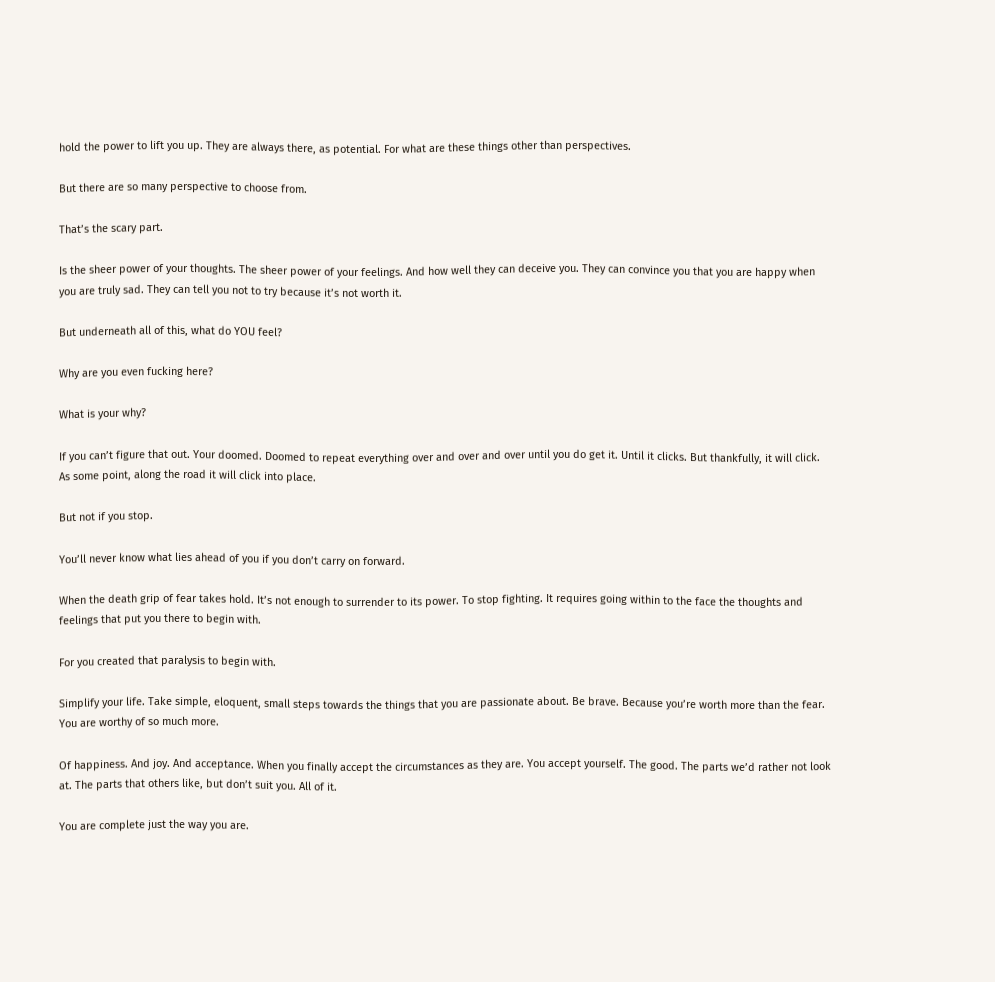hold the power to lift you up. They are always there, as potential. For what are these things other than perspectives.

But there are so many perspective to choose from.

That’s the scary part.

Is the sheer power of your thoughts. The sheer power of your feelings. And how well they can deceive you. They can convince you that you are happy when you are truly sad. They can tell you not to try because it’s not worth it.

But underneath all of this, what do YOU feel?

Why are you even fucking here?

What is your why?

If you can’t figure that out. Your doomed. Doomed to repeat everything over and over and over until you do get it. Until it clicks. But thankfully, it will click. As some point, along the road it will click into place.

But not if you stop.

You’ll never know what lies ahead of you if you don’t carry on forward.

When the death grip of fear takes hold. It’s not enough to surrender to its power. To stop fighting. It requires going within to the face the thoughts and feelings that put you there to begin with.

For you created that paralysis to begin with.

Simplify your life. Take simple, eloquent, small steps towards the things that you are passionate about. Be brave. Because you’re worth more than the fear. You are worthy of so much more.

Of happiness. And joy. And acceptance. When you finally accept the circumstances as they are. You accept yourself. The good. The parts we’d rather not look at. The parts that others like, but don’t suit you. All of it.

You are complete just the way you are.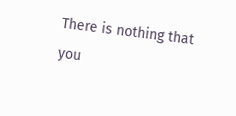There is nothing that you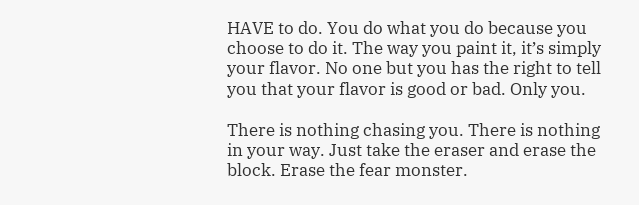HAVE to do. You do what you do because you choose to do it. The way you paint it, it’s simply your flavor. No one but you has the right to tell you that your flavor is good or bad. Only you.

There is nothing chasing you. There is nothing in your way. Just take the eraser and erase the block. Erase the fear monster.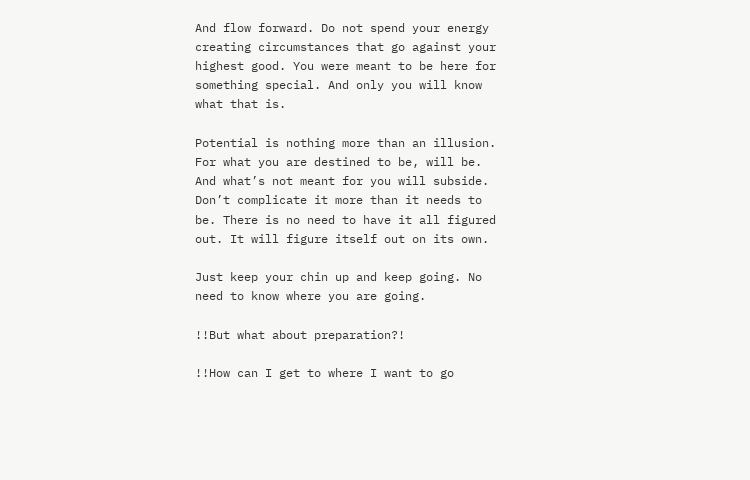And flow forward. Do not spend your energy creating circumstances that go against your highest good. You were meant to be here for something special. And only you will know what that is.

Potential is nothing more than an illusion. For what you are destined to be, will be. And what’s not meant for you will subside. Don’t complicate it more than it needs to be. There is no need to have it all figured out. It will figure itself out on its own.

Just keep your chin up and keep going. No need to know where you are going.

!!But what about preparation?!

!!How can I get to where I want to go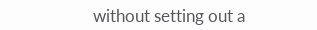without setting out a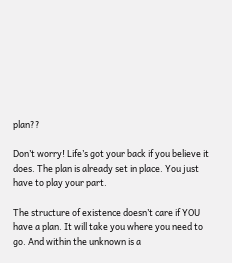plan??

Don’t worry! Life’s got your back if you believe it does. The plan is already set in place. You just have to play your part.

The structure of existence doesn’t care if YOU have a plan. It will take you where you need to go. And within the unknown is a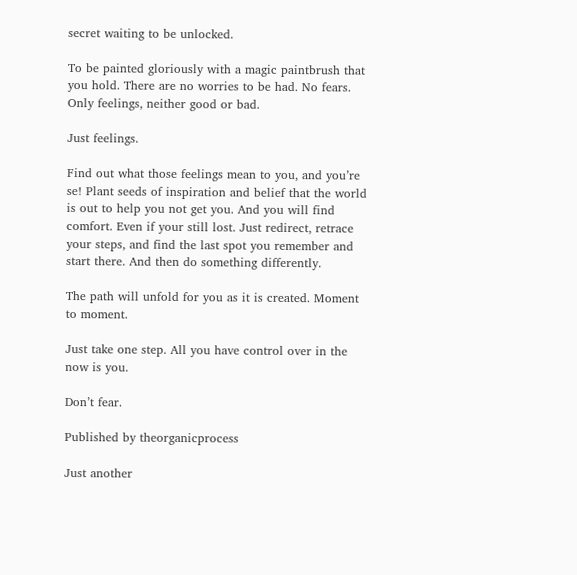secret waiting to be unlocked.

To be painted gloriously with a magic paintbrush that you hold. There are no worries to be had. No fears. Only feelings, neither good or bad.

Just feelings.

Find out what those feelings mean to you, and you’re se! Plant seeds of inspiration and belief that the world is out to help you not get you. And you will find comfort. Even if your still lost. Just redirect, retrace your steps, and find the last spot you remember and start there. And then do something differently.

The path will unfold for you as it is created. Moment to moment.

Just take one step. All you have control over in the now is you.

Don’t fear.

Published by theorganicprocess

Just another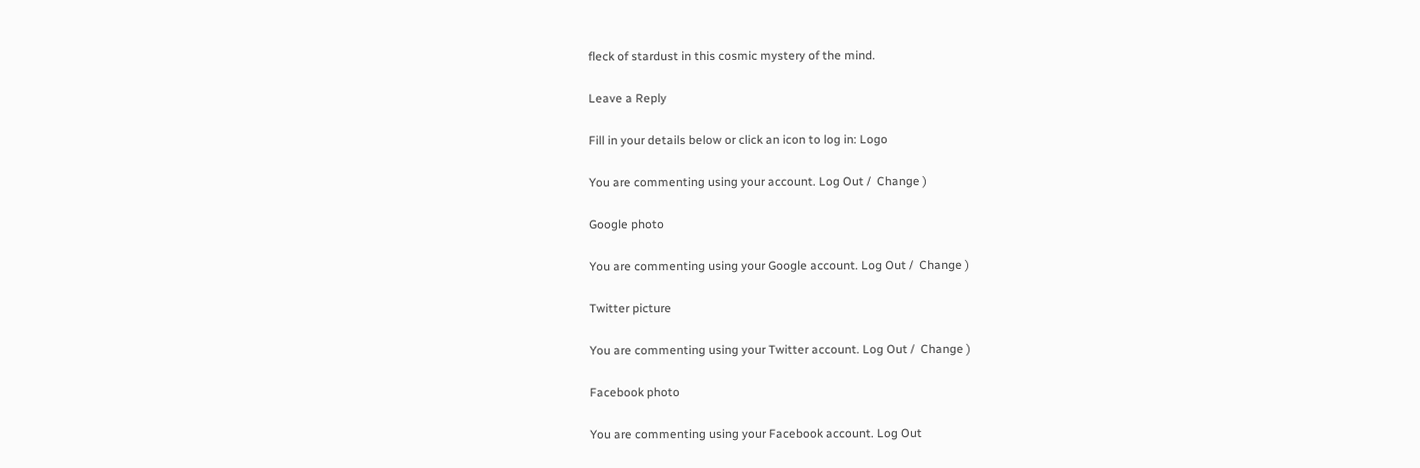fleck of stardust in this cosmic mystery of the mind.

Leave a Reply

Fill in your details below or click an icon to log in: Logo

You are commenting using your account. Log Out /  Change )

Google photo

You are commenting using your Google account. Log Out /  Change )

Twitter picture

You are commenting using your Twitter account. Log Out /  Change )

Facebook photo

You are commenting using your Facebook account. Log Out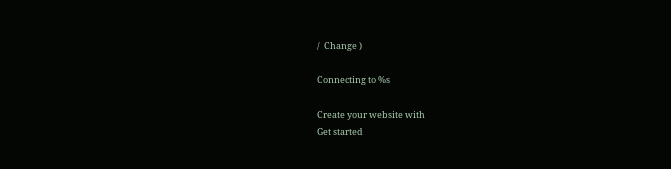/  Change )

Connecting to %s

Create your website with
Get started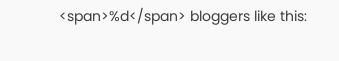<span>%d</span> bloggers like this: